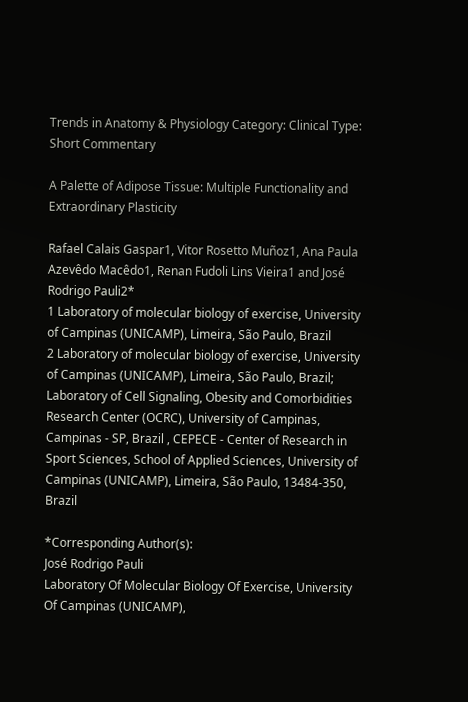Trends in Anatomy & Physiology Category: Clinical Type: Short Commentary

A Palette of Adipose Tissue: Multiple Functionality and Extraordinary Plasticity

Rafael Calais Gaspar1, Vitor Rosetto Muñoz1, Ana Paula Azevêdo Macêdo1, Renan Fudoli Lins Vieira1 and José Rodrigo Pauli2*
1 Laboratory of molecular biology of exercise, University of Campinas (UNICAMP), Limeira, São Paulo, Brazil
2 Laboratory of molecular biology of exercise, University of Campinas (UNICAMP), Limeira, São Paulo, Brazil; Laboratory of Cell Signaling, Obesity and Comorbidities Research Center (OCRC), University of Campinas, Campinas - SP, Brazil , CEPECE - Center of Research in Sport Sciences, School of Applied Sciences, University of Campinas (UNICAMP), Limeira, São Paulo, 13484-350, Brazil

*Corresponding Author(s):
José Rodrigo Pauli
Laboratory Of Molecular Biology Of Exercise, University Of Campinas (UNICAMP),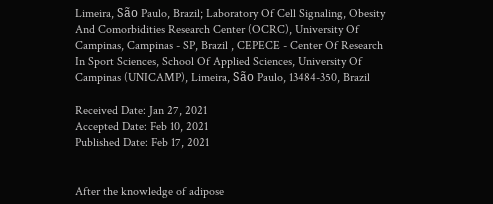Limeira, São Paulo, Brazil; Laboratory Of Cell Signaling, Obesity And Comorbidities Research Center (OCRC), University Of Campinas, Campinas - SP, Brazil , CEPECE - Center Of Research In Sport Sciences, School Of Applied Sciences, University Of Campinas (UNICAMP), Limeira, São Paulo, 13484-350, Brazil

Received Date: Jan 27, 2021
Accepted Date: Feb 10, 2021
Published Date: Feb 17, 2021


After the knowledge of adipose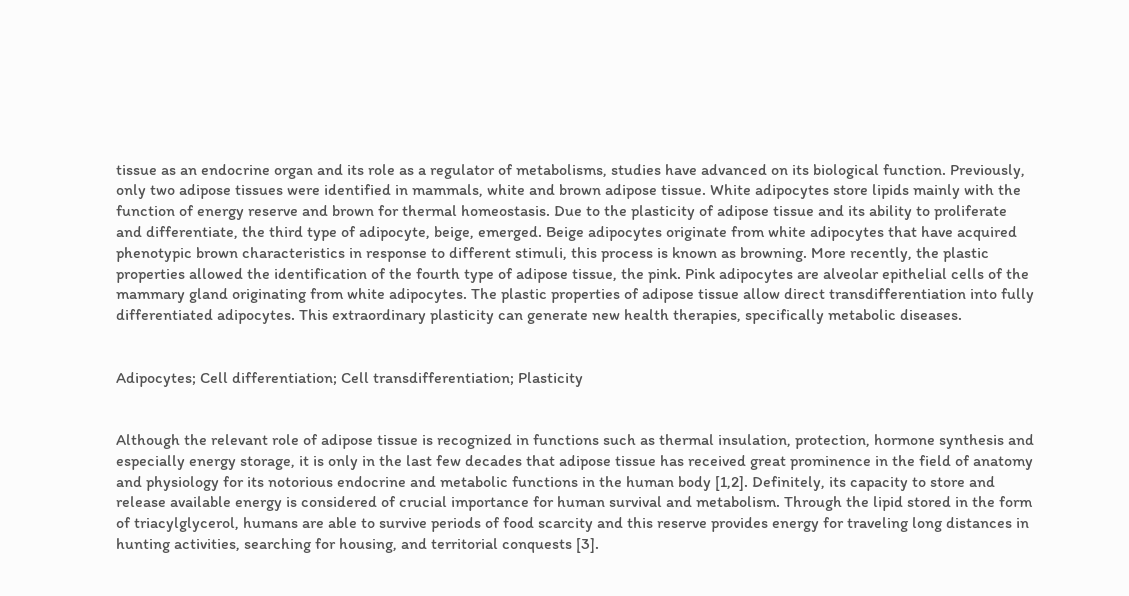tissue as an endocrine organ and its role as a regulator of metabolisms, studies have advanced on its biological function. Previously, only two adipose tissues were identified in mammals, white and brown adipose tissue. White adipocytes store lipids mainly with the function of energy reserve and brown for thermal homeostasis. Due to the plasticity of adipose tissue and its ability to proliferate and differentiate, the third type of adipocyte, beige, emerged. Beige adipocytes originate from white adipocytes that have acquired phenotypic brown characteristics in response to different stimuli, this process is known as browning. More recently, the plastic properties allowed the identification of the fourth type of adipose tissue, the pink. Pink adipocytes are alveolar epithelial cells of the mammary gland originating from white adipocytes. The plastic properties of adipose tissue allow direct transdifferentiation into fully differentiated adipocytes. This extraordinary plasticity can generate new health therapies, specifically metabolic diseases.


Adipocytes; Cell differentiation; Cell transdifferentiation; Plasticity


Although the relevant role of adipose tissue is recognized in functions such as thermal insulation, protection, hormone synthesis and especially energy storage, it is only in the last few decades that adipose tissue has received great prominence in the field of anatomy and physiology for its notorious endocrine and metabolic functions in the human body [1,2]. Definitely, its capacity to store and release available energy is considered of crucial importance for human survival and metabolism. Through the lipid stored in the form of triacylglycerol, humans are able to survive periods of food scarcity and this reserve provides energy for traveling long distances in hunting activities, searching for housing, and territorial conquests [3].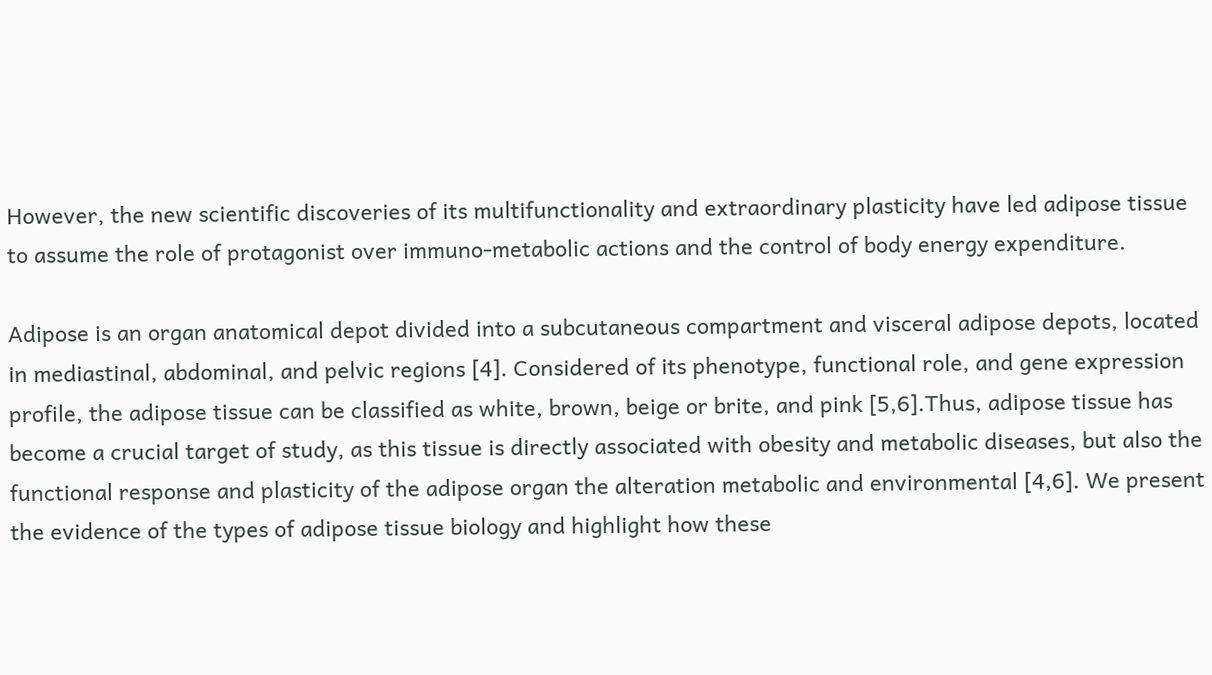However, the new scientific discoveries of its multifunctionality and extraordinary plasticity have led adipose tissue to assume the role of protagonist over immuno-metabolic actions and the control of body energy expenditure.

Adipose is an organ anatomical depot divided into a subcutaneous compartment and visceral adipose depots, located in mediastinal, abdominal, and pelvic regions [4]. Considered of its phenotype, functional role, and gene expression profile, the adipose tissue can be classified as white, brown, beige or brite, and pink [5,6].Thus, adipose tissue has become a crucial target of study, as this tissue is directly associated with obesity and metabolic diseases, but also the functional response and plasticity of the adipose organ the alteration metabolic and environmental [4,6]. We present the evidence of the types of adipose tissue biology and highlight how these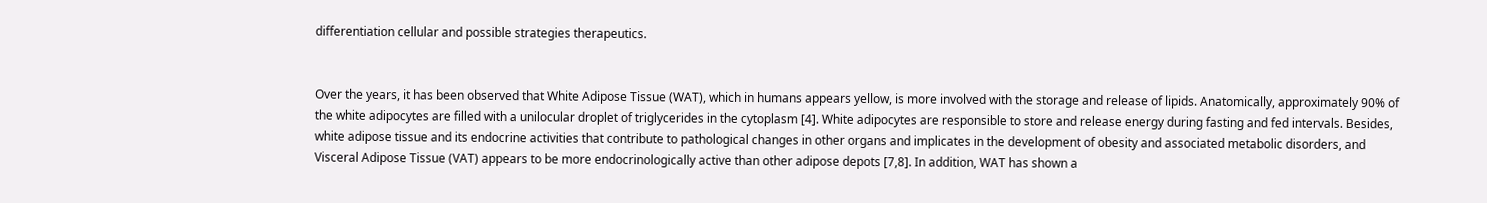differentiation cellular and possible strategies therapeutics.


Over the years, it has been observed that White Adipose Tissue (WAT), which in humans appears yellow, is more involved with the storage and release of lipids. Anatomically, approximately 90% of the white adipocytes are filled with a unilocular droplet of triglycerides in the cytoplasm [4]. White adipocytes are responsible to store and release energy during fasting and fed intervals. Besides, white adipose tissue and its endocrine activities that contribute to pathological changes in other organs and implicates in the development of obesity and associated metabolic disorders, and Visceral Adipose Tissue (VAT) appears to be more endocrinologically active than other adipose depots [7,8]. In addition, WAT has shown a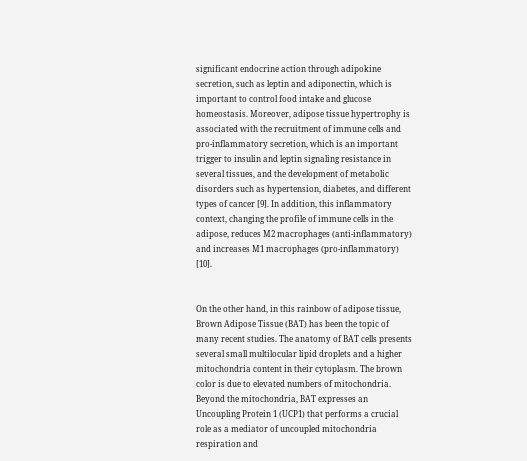significant endocrine action through adipokine secretion, such as leptin and adiponectin, which is important to control food intake and glucose homeostasis. Moreover, adipose tissue hypertrophy is associated with the recruitment of immune cells and pro-inflammatory secretion, which is an important trigger to insulin and leptin signaling resistance in several tissues, and the development of metabolic disorders such as hypertension, diabetes, and different types of cancer [9]. In addition, this inflammatory context, changing the profile of immune cells in the adipose, reduces M2 macrophages (anti-inflammatory) and increases M1 macrophages (pro-inflammatory) [10].


On the other hand, in this rainbow of adipose tissue, Brown Adipose Tissue (BAT) has been the topic of many recent studies. The anatomy of BAT cells presents several small multilocular lipid droplets and a higher mitochondria content in their cytoplasm. The brown color is due to elevated numbers of mitochondria. Beyond the mitochondria, BAT expresses an Uncoupling Protein 1 (UCP1) that performs a crucial role as a mediator of uncoupled mitochondria respiration and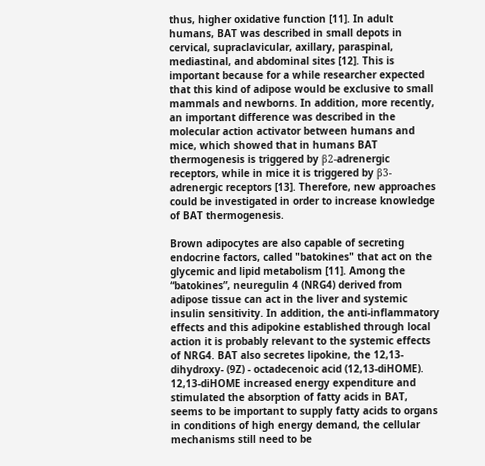thus, higher oxidative function [11]. In adult humans, BAT was described in small depots in cervical, supraclavicular, axillary, paraspinal, mediastinal, and abdominal sites [12]. This is important because for a while researcher expected that this kind of adipose would be exclusive to small mammals and newborns. In addition, more recently, an important difference was described in the molecular action activator between humans and mice, which showed that in humans BAT thermogenesis is triggered by β2-adrenergic receptors, while in mice it is triggered by β3-adrenergic receptors [13]. Therefore, new approaches could be investigated in order to increase knowledge of BAT thermogenesis.

Brown adipocytes are also capable of secreting endocrine factors, called "batokines" that act on the glycemic and lipid metabolism [11]. Among the “batokines”, neuregulin 4 (NRG4) derived from adipose tissue can act in the liver and systemic insulin sensitivity. In addition, the anti-inflammatory effects and this adipokine established through local action it is probably relevant to the systemic effects of NRG4. BAT also secretes lipokine, the 12,13-dihydroxy- (9Z) - octadecenoic acid (12,13-diHOME). 12,13-diHOME increased energy expenditure and stimulated the absorption of fatty acids in BAT, seems to be important to supply fatty acids to organs in conditions of high energy demand, the cellular mechanisms still need to be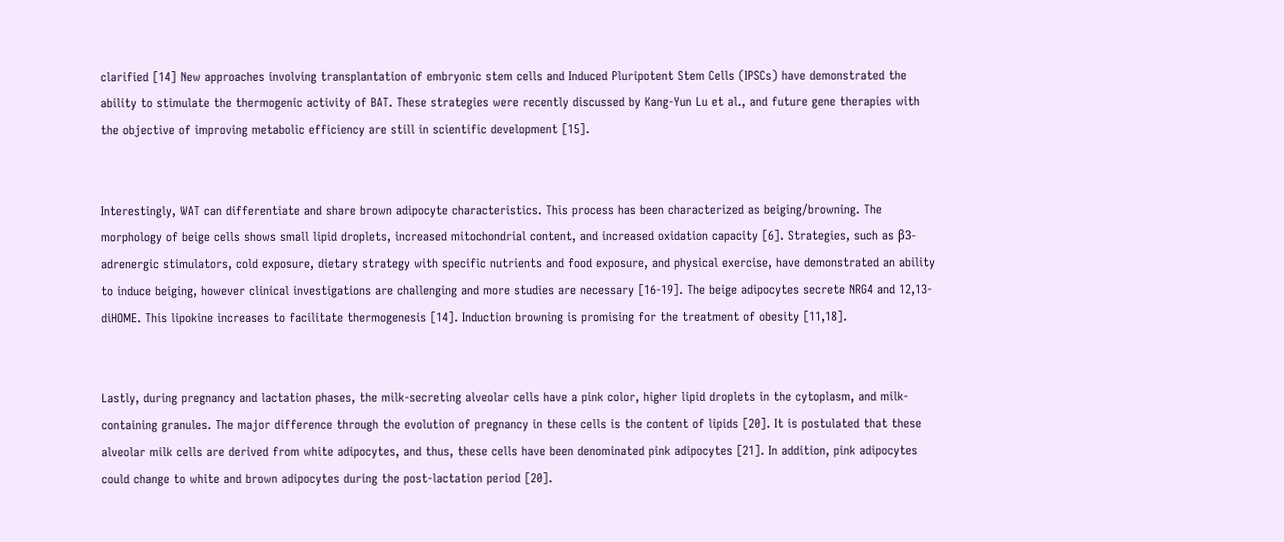clarified [14] New approaches involving transplantation of embryonic stem cells and Induced Pluripotent Stem Cells (IPSCs) have demonstrated the ability to stimulate the thermogenic activity of BAT. These strategies were recently discussed by Kang-Yun Lu et al., and future gene therapies with the objective of improving metabolic efficiency are still in scientific development [15].


Interestingly, WAT can differentiate and share brown adipocyte characteristics. This process has been characterized as beiging/browning. The morphology of beige cells shows small lipid droplets, increased mitochondrial content, and increased oxidation capacity [6]. Strategies, such as β3-adrenergic stimulators, cold exposure, dietary strategy with specific nutrients and food exposure, and physical exercise, have demonstrated an ability to induce beiging, however clinical investigations are challenging and more studies are necessary [16-19]. The beige adipocytes secrete NRG4 and 12,13-diHOME. This lipokine increases to facilitate thermogenesis [14]. Induction browning is promising for the treatment of obesity [11,18].


Lastly, during pregnancy and lactation phases, the milk-secreting alveolar cells have a pink color, higher lipid droplets in the cytoplasm, and milk-containing granules. The major difference through the evolution of pregnancy in these cells is the content of lipids [20]. It is postulated that these alveolar milk cells are derived from white adipocytes, and thus, these cells have been denominated pink adipocytes [21]. In addition, pink adipocytes could change to white and brown adipocytes during the post-lactation period [20].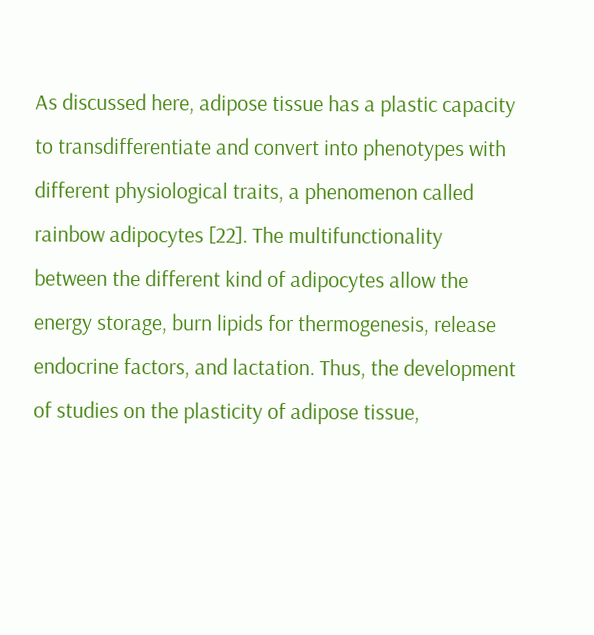As discussed here, adipose tissue has a plastic capacity to transdifferentiate and convert into phenotypes with different physiological traits, a phenomenon called rainbow adipocytes [22]. The multifunctionality between the different kind of adipocytes allow the energy storage, burn lipids for thermogenesis, release endocrine factors, and lactation. Thus, the development of studies on the plasticity of adipose tissue,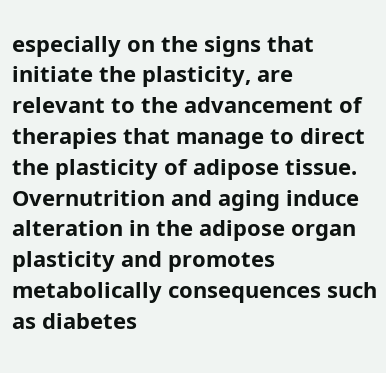especially on the signs that initiate the plasticity, are relevant to the advancement of therapies that manage to direct the plasticity of adipose tissue. Overnutrition and aging induce alteration in the adipose organ plasticity and promotes metabolically consequences such as diabetes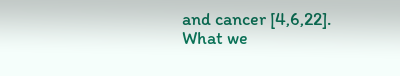and cancer [4,6,22]. What we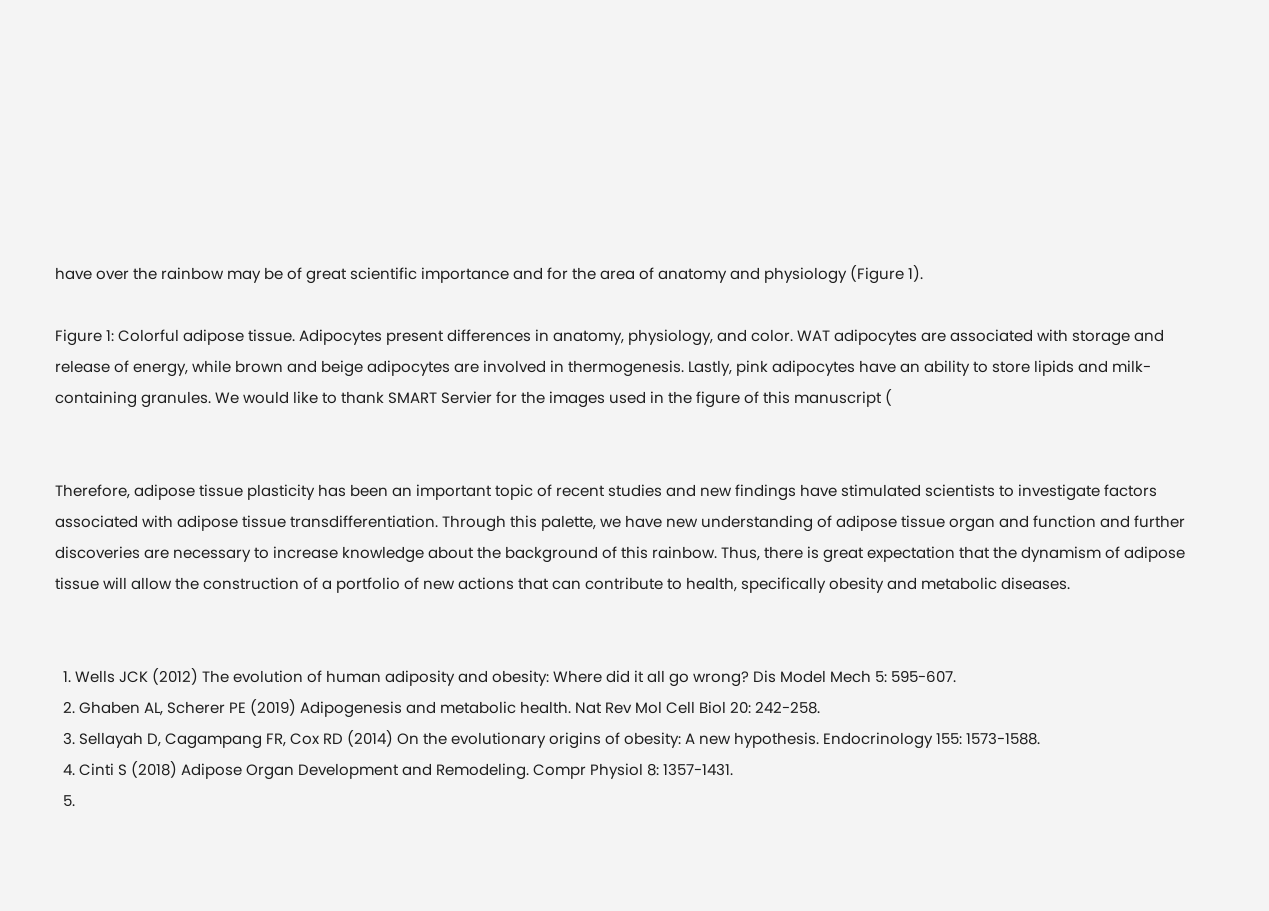have over the rainbow may be of great scientific importance and for the area of anatomy and physiology (Figure 1).

Figure 1: Colorful adipose tissue. Adipocytes present differences in anatomy, physiology, and color. WAT adipocytes are associated with storage and release of energy, while brown and beige adipocytes are involved in thermogenesis. Lastly, pink adipocytes have an ability to store lipids and milk-containing granules. We would like to thank SMART Servier for the images used in the figure of this manuscript (


Therefore, adipose tissue plasticity has been an important topic of recent studies and new findings have stimulated scientists to investigate factors associated with adipose tissue transdifferentiation. Through this palette, we have new understanding of adipose tissue organ and function and further discoveries are necessary to increase knowledge about the background of this rainbow. Thus, there is great expectation that the dynamism of adipose tissue will allow the construction of a portfolio of new actions that can contribute to health, specifically obesity and metabolic diseases.


  1. Wells JCK (2012) The evolution of human adiposity and obesity: Where did it all go wrong? Dis Model Mech 5: 595-607.
  2. Ghaben AL, Scherer PE (2019) Adipogenesis and metabolic health. Nat Rev Mol Cell Biol 20: 242-258.
  3. Sellayah D, Cagampang FR, Cox RD (2014) On the evolutionary origins of obesity: A new hypothesis. Endocrinology 155: 1573-1588.
  4. Cinti S (2018) Adipose Organ Development and Remodeling. Compr Physiol 8: 1357-1431.
  5.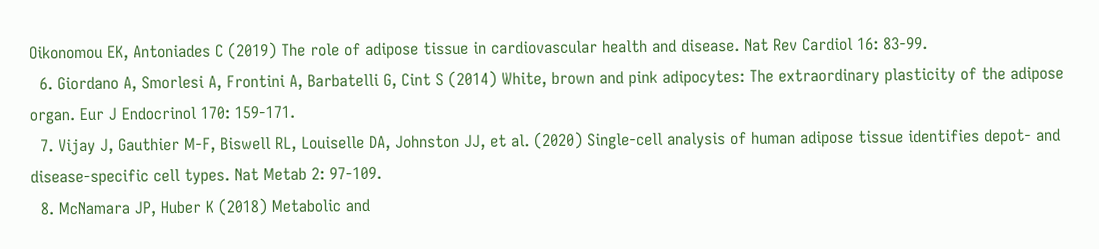Oikonomou EK, Antoniades C (2019) The role of adipose tissue in cardiovascular health and disease. Nat Rev Cardiol 16: 83-99.
  6. Giordano A, Smorlesi A, Frontini A, Barbatelli G, Cint S (2014) White, brown and pink adipocytes: The extraordinary plasticity of the adipose organ. Eur J Endocrinol 170: 159-171.
  7. Vijay J, Gauthier M-F, Biswell RL, Louiselle DA, Johnston JJ, et al. (2020) Single-cell analysis of human adipose tissue identifies depot- and disease-specific cell types. Nat Metab 2: 97-109.
  8. McNamara JP, Huber K (2018) Metabolic and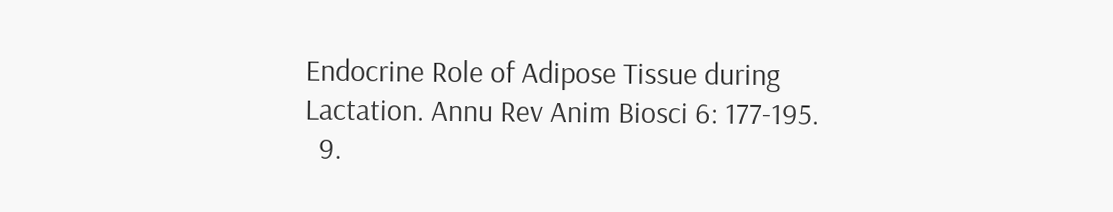Endocrine Role of Adipose Tissue during Lactation. Annu Rev Anim Biosci 6: 177-195.
  9.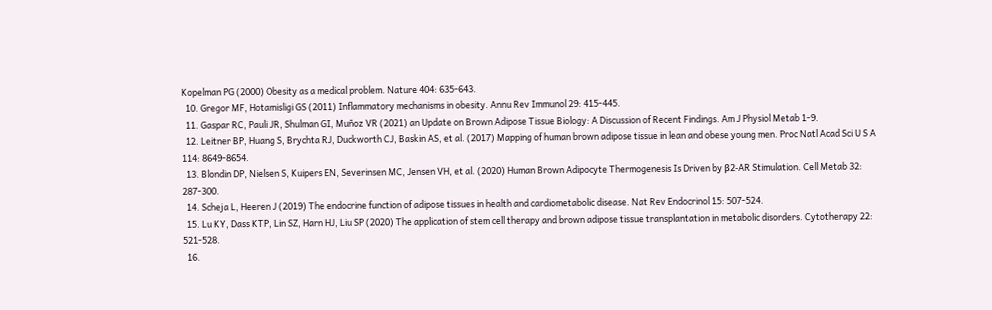Kopelman PG (2000) Obesity as a medical problem. Nature 404: 635-643.
  10. Gregor MF, Hotamisligi GS (2011) Inflammatory mechanisms in obesity. Annu Rev Immunol 29: 415-445.
  11. Gaspar RC, Pauli JR, Shulman GI, Muñoz VR (2021) an Update on Brown Adipose Tissue Biology: A Discussion of Recent Findings. Am J Physiol Metab 1-9.
  12. Leitner BP, Huang S, Brychta RJ, Duckworth CJ, Baskin AS, et al. (2017) Mapping of human brown adipose tissue in lean and obese young men. Proc Natl Acad Sci U S A 114: 8649-8654.
  13. Blondin DP, Nielsen S, Kuipers EN, Severinsen MC, Jensen VH, et al. (2020) Human Brown Adipocyte Thermogenesis Is Driven by β2-AR Stimulation. Cell Metab 32: 287-300.
  14. Scheja L, Heeren J (2019) The endocrine function of adipose tissues in health and cardiometabolic disease. Nat Rev Endocrinol 15: 507-524.
  15. Lu KY, Dass KTP, Lin SZ, Harn HJ, Liu SP (2020) The application of stem cell therapy and brown adipose tissue transplantation in metabolic disorders. Cytotherapy 22: 521-528.
  16.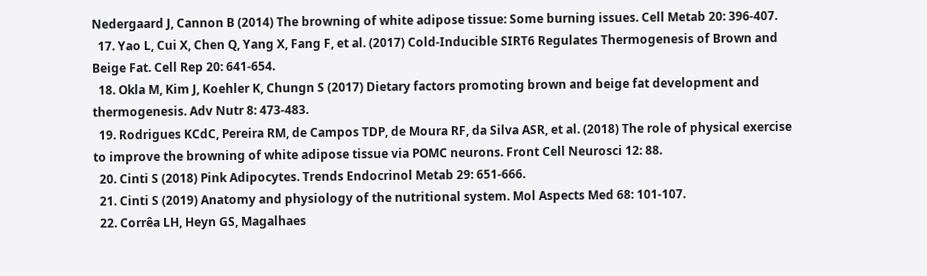Nedergaard J, Cannon B (2014) The browning of white adipose tissue: Some burning issues. Cell Metab 20: 396-407.
  17. Yao L, Cui X, Chen Q, Yang X, Fang F, et al. (2017) Cold-Inducible SIRT6 Regulates Thermogenesis of Brown and Beige Fat. Cell Rep 20: 641-654.
  18. Okla M, Kim J, Koehler K, Chungn S (2017) Dietary factors promoting brown and beige fat development and thermogenesis. Adv Nutr 8: 473-483.
  19. Rodrigues KCdC, Pereira RM, de Campos TDP, de Moura RF, da Silva ASR, et al. (2018) The role of physical exercise to improve the browning of white adipose tissue via POMC neurons. Front Cell Neurosci 12: 88.
  20. Cinti S (2018) Pink Adipocytes. Trends Endocrinol Metab 29: 651-666.
  21. Cinti S (2019) Anatomy and physiology of the nutritional system. Mol Aspects Med 68: 101-107.
  22. Corrêa LH, Heyn GS, Magalhaes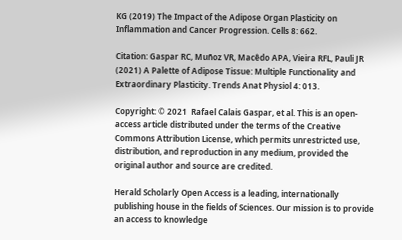KG (2019) The Impact of the Adipose Organ Plasticity on Inflammation and Cancer Progression. Cells 8: 662.

Citation: Gaspar RC, Muñoz VR, Macêdo APA, Vieira RFL, Pauli JR (2021) A Palette of Adipose Tissue: Multiple Functionality and Extraordinary Plasticity. Trends Anat Physiol 4: 013.

Copyright: © 2021  Rafael Calais Gaspar, et al. This is an open-access article distributed under the terms of the Creative Commons Attribution License, which permits unrestricted use, distribution, and reproduction in any medium, provided the original author and source are credited.

Herald Scholarly Open Access is a leading, internationally publishing house in the fields of Sciences. Our mission is to provide an access to knowledge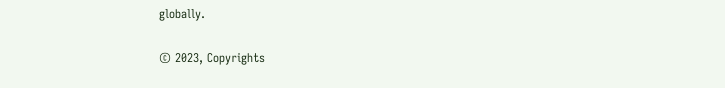globally.

© 2023, Copyrights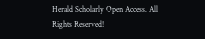Herald Scholarly Open Access. All Rights Reserved!